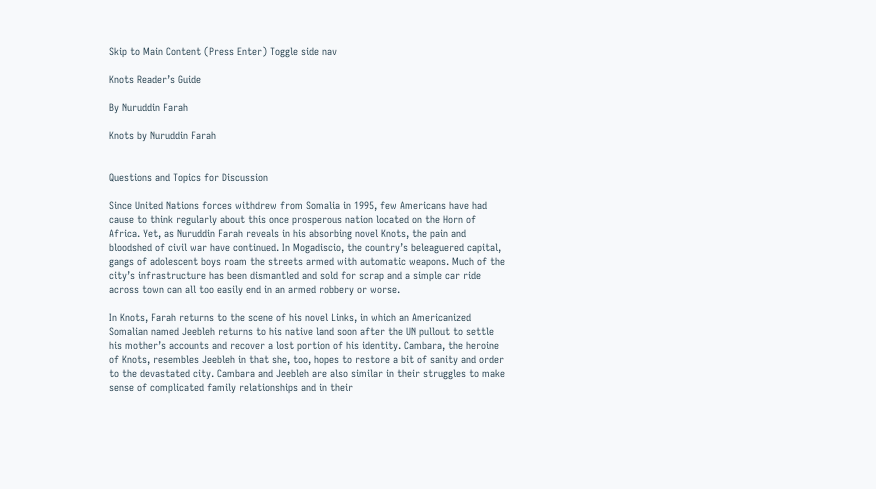Skip to Main Content (Press Enter) Toggle side nav

Knots Reader’s Guide

By Nuruddin Farah

Knots by Nuruddin Farah


Questions and Topics for Discussion

Since United Nations forces withdrew from Somalia in 1995, few Americans have had cause to think regularly about this once prosperous nation located on the Horn of Africa. Yet, as Nuruddin Farah reveals in his absorbing novel Knots, the pain and bloodshed of civil war have continued. In Mogadiscio, the country’s beleaguered capital, gangs of adolescent boys roam the streets armed with automatic weapons. Much of the city’s infrastructure has been dismantled and sold for scrap and a simple car ride across town can all too easily end in an armed robbery or worse.

In Knots, Farah returns to the scene of his novel Links, in which an Americanized Somalian named Jeebleh returns to his native land soon after the UN pullout to settle his mother’s accounts and recover a lost portion of his identity. Cambara, the heroine of Knots, resembles Jeebleh in that she, too, hopes to restore a bit of sanity and order to the devastated city. Cambara and Jeebleh are also similar in their struggles to make sense of complicated family relationships and in their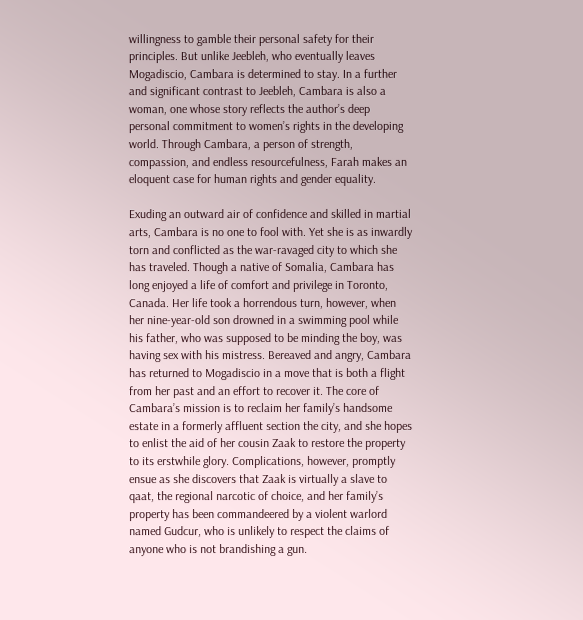willingness to gamble their personal safety for their principles. But unlike Jeebleh, who eventually leaves Mogadiscio, Cambara is determined to stay. In a further and significant contrast to Jeebleh, Cambara is also a woman, one whose story reflects the author’s deep personal commitment to women’s rights in the developing world. Through Cambara, a person of strength, compassion, and endless resourcefulness, Farah makes an eloquent case for human rights and gender equality.

Exuding an outward air of confidence and skilled in martial arts, Cambara is no one to fool with. Yet she is as inwardly torn and conflicted as the war-ravaged city to which she has traveled. Though a native of Somalia, Cambara has long enjoyed a life of comfort and privilege in Toronto, Canada. Her life took a horrendous turn, however, when her nine-year-old son drowned in a swimming pool while his father, who was supposed to be minding the boy, was having sex with his mistress. Bereaved and angry, Cambara has returned to Mogadiscio in a move that is both a flight from her past and an effort to recover it. The core of Cambara’s mission is to reclaim her family’s handsome estate in a formerly affluent section the city, and she hopes to enlist the aid of her cousin Zaak to restore the property to its erstwhile glory. Complications, however, promptly ensue as she discovers that Zaak is virtually a slave to qaat, the regional narcotic of choice, and her family’s property has been commandeered by a violent warlord named Gudcur, who is unlikely to respect the claims of anyone who is not brandishing a gun.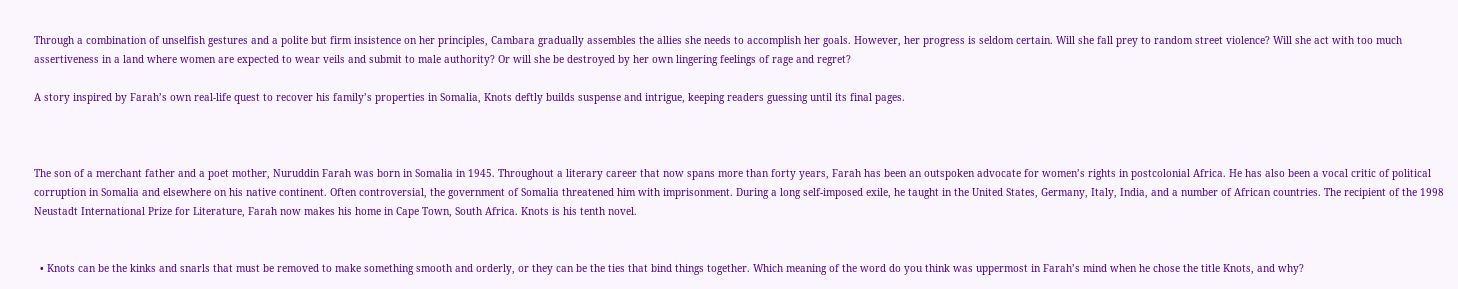Through a combination of unselfish gestures and a polite but firm insistence on her principles, Cambara gradually assembles the allies she needs to accomplish her goals. However, her progress is seldom certain. Will she fall prey to random street violence? Will she act with too much assertiveness in a land where women are expected to wear veils and submit to male authority? Or will she be destroyed by her own lingering feelings of rage and regret?

A story inspired by Farah’s own real-life quest to recover his family’s properties in Somalia, Knots deftly builds suspense and intrigue, keeping readers guessing until its final pages.



The son of a merchant father and a poet mother, Nuruddin Farah was born in Somalia in 1945. Throughout a literary career that now spans more than forty years, Farah has been an outspoken advocate for women’s rights in postcolonial Africa. He has also been a vocal critic of political corruption in Somalia and elsewhere on his native continent. Often controversial, the government of Somalia threatened him with imprisonment. During a long self-imposed exile, he taught in the United States, Germany, Italy, India, and a number of African countries. The recipient of the 1998 Neustadt International Prize for Literature, Farah now makes his home in Cape Town, South Africa. Knots is his tenth novel.


  • Knots can be the kinks and snarls that must be removed to make something smooth and orderly, or they can be the ties that bind things together. Which meaning of the word do you think was uppermost in Farah’s mind when he chose the title Knots, and why?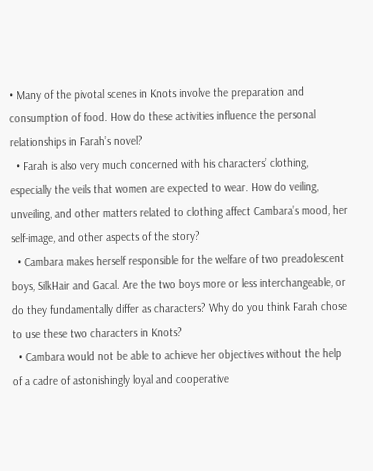• Many of the pivotal scenes in Knots involve the preparation and consumption of food. How do these activities influence the personal relationships in Farah’s novel?
  • Farah is also very much concerned with his characters’ clothing, especially the veils that women are expected to wear. How do veiling, unveiling, and other matters related to clothing affect Cambara’s mood, her self-image, and other aspects of the story?
  • Cambara makes herself responsible for the welfare of two preadolescent boys, SilkHair and Gacal. Are the two boys more or less interchangeable, or do they fundamentally differ as characters? Why do you think Farah chose to use these two characters in Knots?
  • Cambara would not be able to achieve her objectives without the help of a cadre of astonishingly loyal and cooperative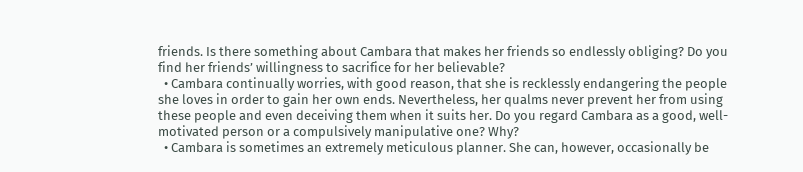friends. Is there something about Cambara that makes her friends so endlessly obliging? Do you find her friends’ willingness to sacrifice for her believable?
  • Cambara continually worries, with good reason, that she is recklessly endangering the people she loves in order to gain her own ends. Nevertheless, her qualms never prevent her from using these people and even deceiving them when it suits her. Do you regard Cambara as a good, well-motivated person or a compulsively manipulative one? Why?
  • Cambara is sometimes an extremely meticulous planner. She can, however, occasionally be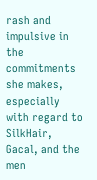rash and impulsive in the commitments she makes, especially with regard to SilkHair, Gacal, and the men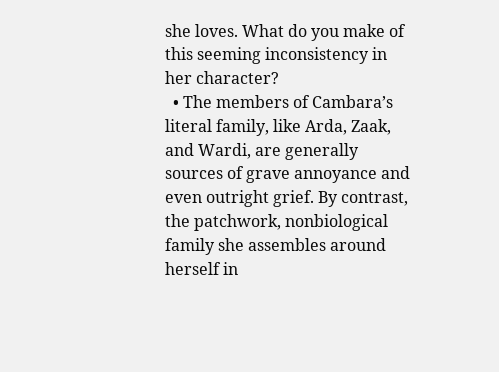she loves. What do you make of this seeming inconsistency in her character?
  • The members of Cambara’s literal family, like Arda, Zaak, and Wardi, are generally sources of grave annoyance and even outright grief. By contrast, the patchwork, nonbiological family she assembles around herself in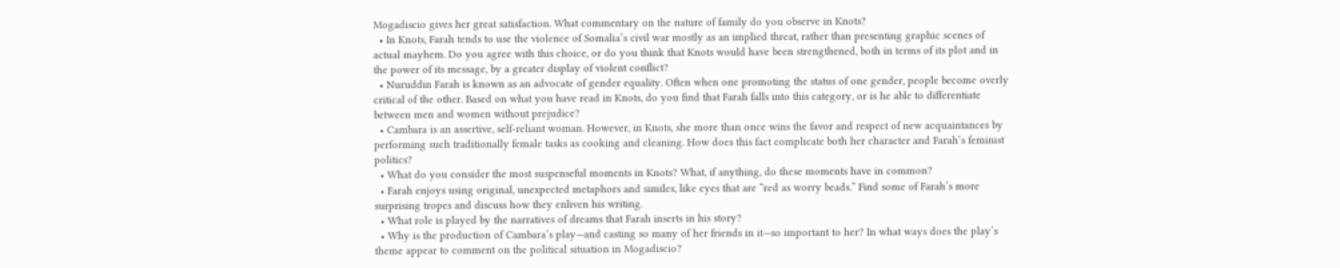Mogadiscio gives her great satisfaction. What commentary on the nature of family do you observe in Knots?
  • In Knots, Farah tends to use the violence of Somalia’s civil war mostly as an implied threat, rather than presenting graphic scenes of actual mayhem. Do you agree with this choice, or do you think that Knots would have been strengthened, both in terms of its plot and in the power of its message, by a greater display of violent conflict?
  • Nuruddin Farah is known as an advocate of gender equality. Often when one promoting the status of one gender, people become overly critical of the other. Based on what you have read in Knots, do you find that Farah falls into this category, or is he able to differentiate between men and women without prejudice?
  • Cambara is an assertive, self-reliant woman. However, in Knots, she more than once wins the favor and respect of new acquaintances by performing such traditionally female tasks as cooking and cleaning. How does this fact complicate both her character and Farah’s feminist politics?
  • What do you consider the most suspenseful moments in Knots? What, if anything, do these moments have in common?
  • Farah enjoys using original, unexpected metaphors and similes, like eyes that are “red as worry beads.” Find some of Farah’s more surprising tropes and discuss how they enliven his writing.
  • What role is played by the narratives of dreams that Farah inserts in his story?
  • Why is the production of Cambara’s play—and casting so many of her friends in it—so important to her? In what ways does the play’s theme appear to comment on the political situation in Mogadiscio?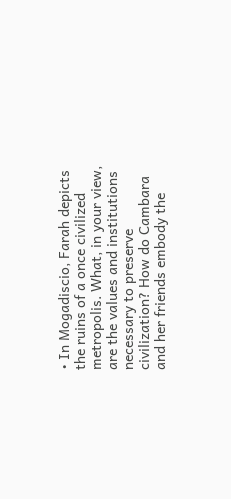• In Mogadiscio, Farah depicts the ruins of a once civilized metropolis. What, in your view, are the values and institutions necessary to preserve civilization? How do Cambara and her friends embody the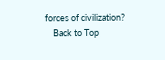forces of civilization?
    Back to Top